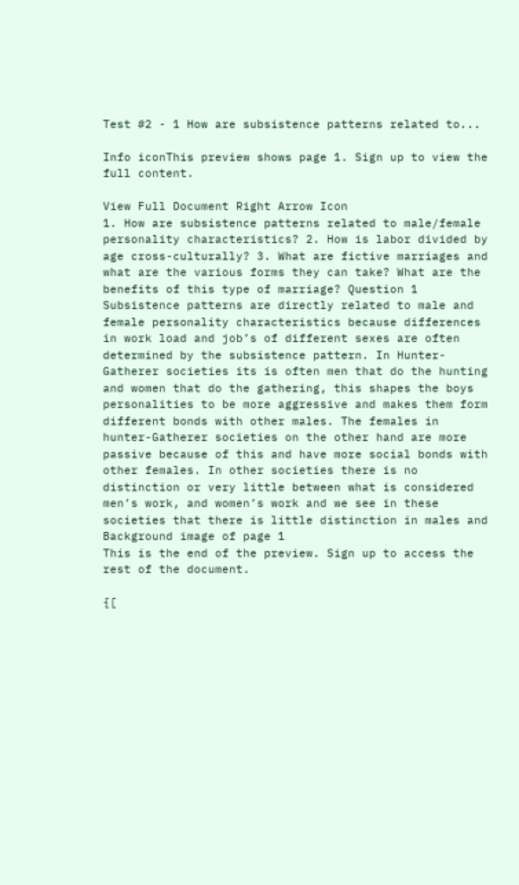Test #2 - 1 How are subsistence patterns related to...

Info iconThis preview shows page 1. Sign up to view the full content.

View Full Document Right Arrow Icon
1. How are subsistence patterns related to male/female personality characteristics? 2. How is labor divided by age cross-culturally? 3. What are fictive marriages and what are the various forms they can take? What are the benefits of this type of marriage? Question 1 Subsistence patterns are directly related to male and female personality characteristics because differences in work load and job’s of different sexes are often determined by the subsistence pattern. In Hunter-Gatherer societies its is often men that do the hunting and women that do the gathering, this shapes the boys personalities to be more aggressive and makes them form different bonds with other males. The females in hunter-Gatherer societies on the other hand are more passive because of this and have more social bonds with other females. In other societies there is no distinction or very little between what is considered men’s work, and women’s work and we see in these societies that there is little distinction in males and
Background image of page 1
This is the end of the preview. Sign up to access the rest of the document.

{[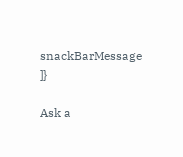snackBarMessage ]}

Ask a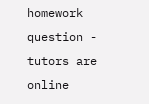homework question - tutors are online